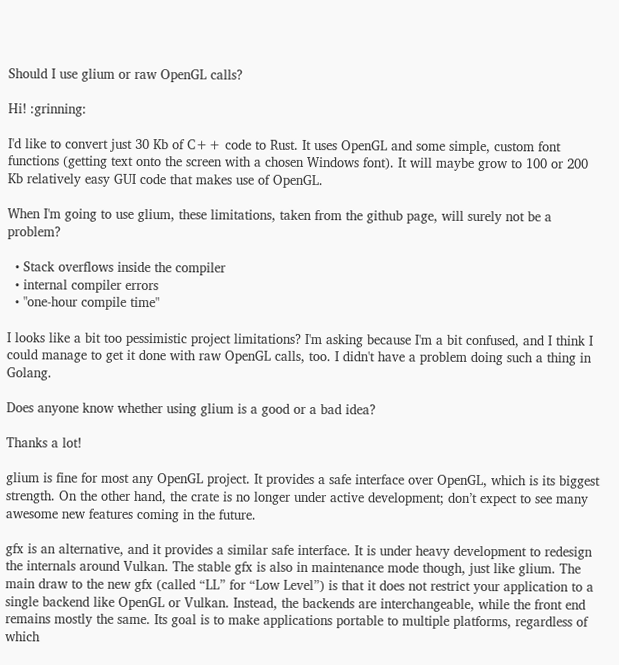Should I use glium or raw OpenGL calls?

Hi! :grinning:

I'd like to convert just 30 Kb of C++ code to Rust. It uses OpenGL and some simple, custom font functions (getting text onto the screen with a chosen Windows font). It will maybe grow to 100 or 200 Kb relatively easy GUI code that makes use of OpenGL.

When I'm going to use glium, these limitations, taken from the github page, will surely not be a problem?

  • Stack overflows inside the compiler
  • internal compiler errors
  • "one-hour compile time"

I looks like a bit too pessimistic project limitations? I'm asking because I'm a bit confused, and I think I could manage to get it done with raw OpenGL calls, too. I didn't have a problem doing such a thing in Golang.

Does anyone know whether using glium is a good or a bad idea?

Thanks a lot!

glium is fine for most any OpenGL project. It provides a safe interface over OpenGL, which is its biggest strength. On the other hand, the crate is no longer under active development; don’t expect to see many awesome new features coming in the future.

gfx is an alternative, and it provides a similar safe interface. It is under heavy development to redesign the internals around Vulkan. The stable gfx is also in maintenance mode though, just like glium. The main draw to the new gfx (called “LL” for “Low Level”) is that it does not restrict your application to a single backend like OpenGL or Vulkan. Instead, the backends are interchangeable, while the front end remains mostly the same. Its goal is to make applications portable to multiple platforms, regardless of which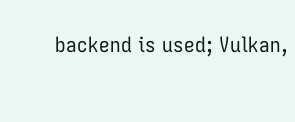backend is used; Vulkan,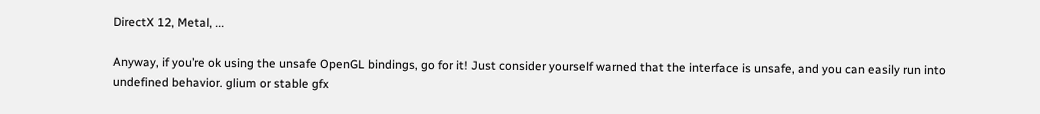DirectX 12, Metal, ...

Anyway, if you’re ok using the unsafe OpenGL bindings, go for it! Just consider yourself warned that the interface is unsafe, and you can easily run into undefined behavior. glium or stable gfx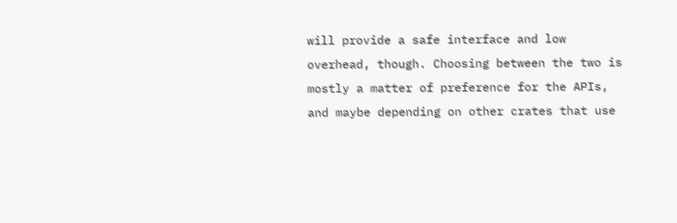will provide a safe interface and low overhead, though. Choosing between the two is mostly a matter of preference for the APIs, and maybe depending on other crates that use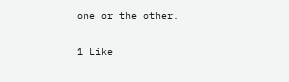one or the other.

1 Like